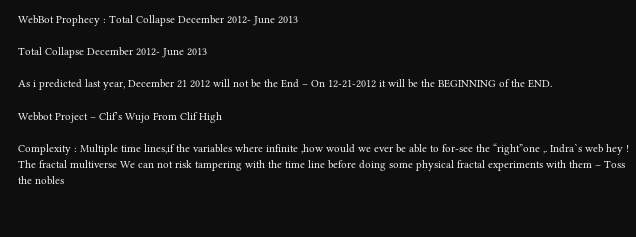WebBot Prophecy : Total Collapse December 2012- June 2013

Total Collapse December 2012- June 2013

As i predicted last year, December 21 2012 will not be the End – On 12-21-2012 it will be the BEGINNING of the END.

Webbot Project – Clif’s Wujo From Clif High

Complexity : Multiple time lines,if the variables where infinite ,how would we ever be able to for-see the “right”one ,. Indra`s web hey ! The fractal multiverse We can not risk tampering with the time line before doing some physical fractal experiments with them – Toss the nobles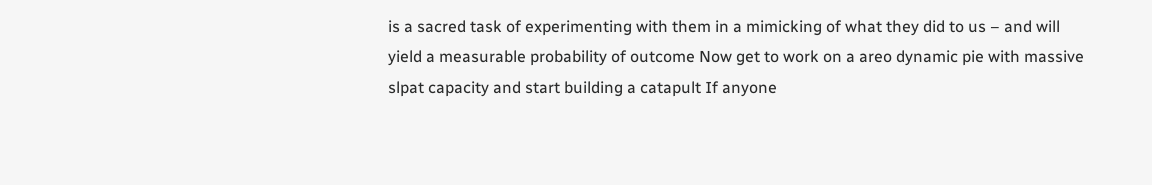is a sacred task of experimenting with them in a mimicking of what they did to us – and will yield a measurable probability of outcome Now get to work on a areo dynamic pie with massive slpat capacity and start building a catapult If anyone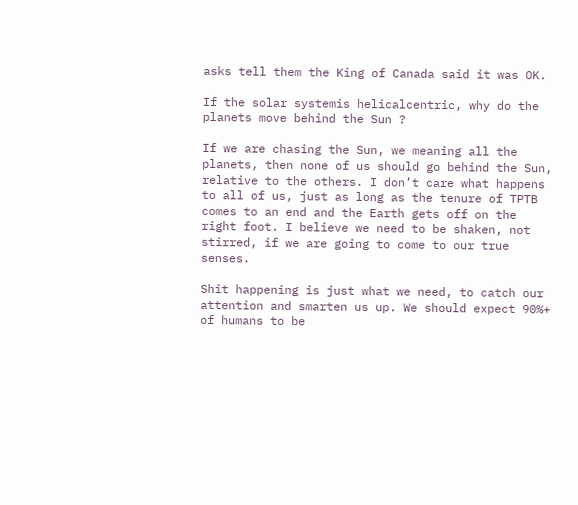asks tell them the King of Canada said it was OK.

If the solar systemis helicalcentric, why do the planets move behind the Sun ?

If we are chasing the Sun, we meaning all the planets, then none of us should go behind the Sun, relative to the others. I don’t care what happens to all of us, just as long as the tenure of TPTB comes to an end and the Earth gets off on the right foot. I believe we need to be shaken, not stirred, if we are going to come to our true senses.

Shit happening is just what we need, to catch our attention and smarten us up. We should expect 90%+ of humans to be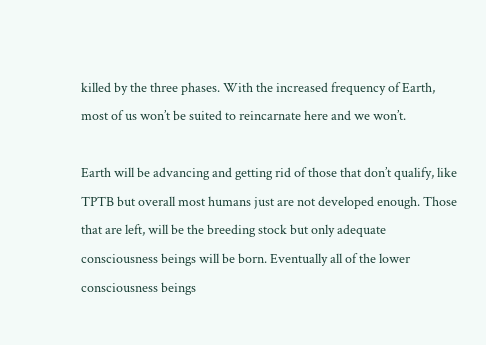killed by the three phases. With the increased frequency of Earth, most of us won’t be suited to reincarnate here and we won’t.

Earth will be advancing and getting rid of those that don’t qualify, like TPTB but overall most humans just are not developed enough. Those that are left, will be the breeding stock but only adequate consciousness beings will be born. Eventually all of the lower consciousness beings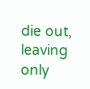die out, leaving only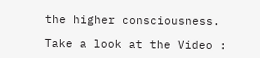the higher consciousness.

Take a look at the Video :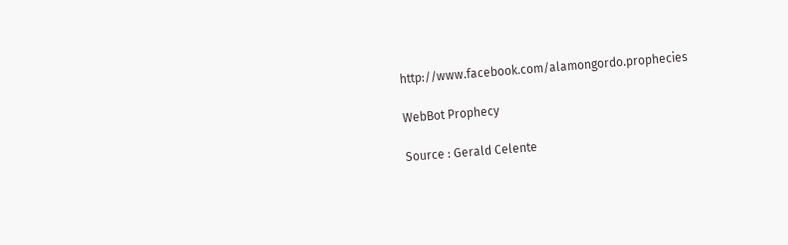http://www.facebook.com/alamongordo.prophecies

WebBot Prophecy

Source : Gerald Celente